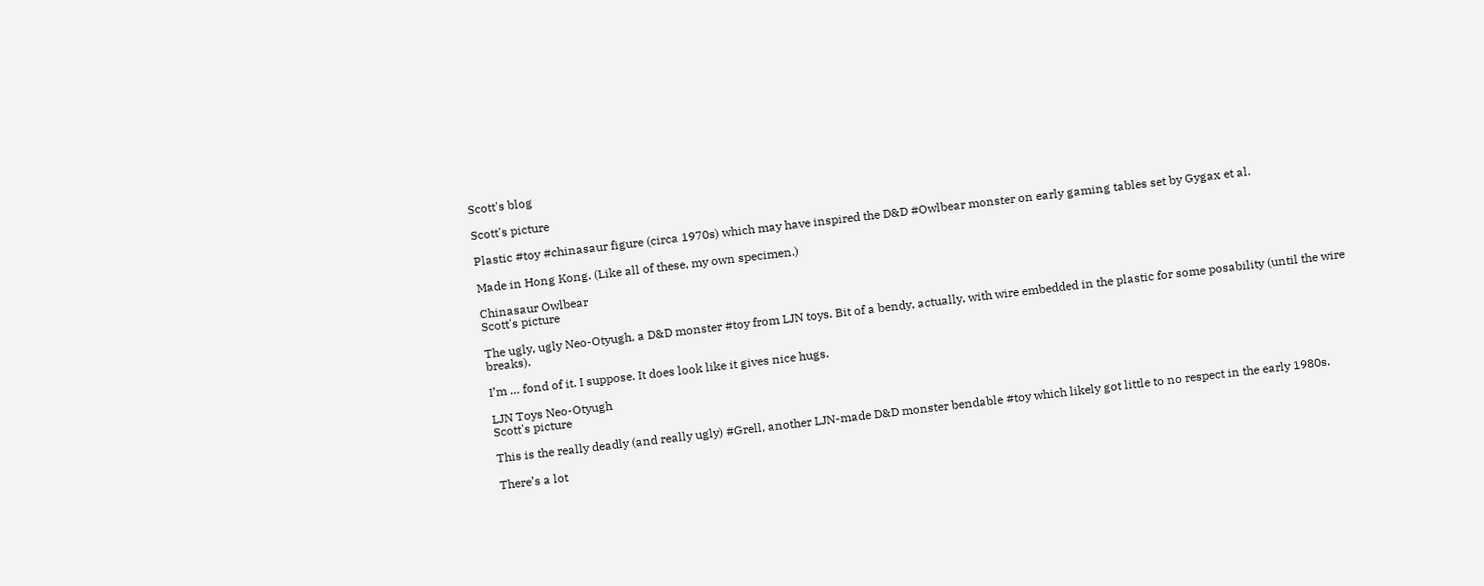Scott's blog

Scott's picture

Plastic #toy #chinasaur figure (circa 1970s) which may have inspired the D&D #Owlbear monster on early gaming tables set by Gygax et al.

Made in Hong Kong. (Like all of these, my own specimen.)

Chinasaur Owlbear
Scott's picture

The ugly, ugly Neo-Otyugh, a D&D monster #toy from LJN toys. Bit of a bendy, actually, with wire embedded in the plastic for some posability (until the wire breaks).

I’m … fond of it. I suppose. It does look like it gives nice hugs.

LJN Toys Neo-Otyugh
Scott's picture

This is the really deadly (and really ugly) #Grell, another LJN-made D&D monster bendable #toy which likely got little to no respect in the early 1980s.

There’s a lot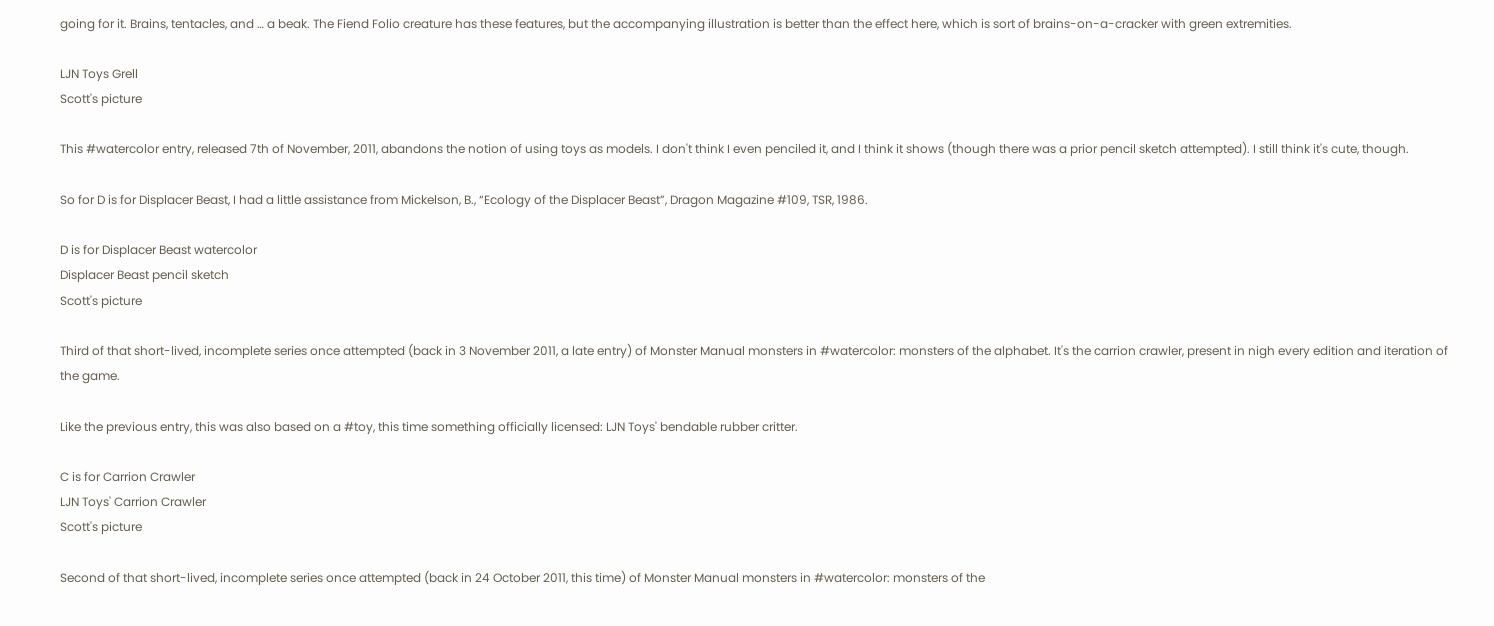going for it. Brains, tentacles, and … a beak. The Fiend Folio creature has these features, but the accompanying illustration is better than the effect here, which is sort of brains-on-a-cracker with green extremities.

LJN Toys Grell
Scott's picture

This #watercolor entry, released 7th of November, 2011, abandons the notion of using toys as models. I don't think I even penciled it, and I think it shows (though there was a prior pencil sketch attempted). I still think it's cute, though.

So for D is for Displacer Beast, I had a little assistance from Mickelson, B., “Ecology of the Displacer Beast”, Dragon Magazine #109, TSR, 1986.

D is for Displacer Beast watercolor
Displacer Beast pencil sketch
Scott's picture

Third of that short-lived, incomplete series once attempted (back in 3 November 2011, a late entry) of Monster Manual monsters in #watercolor: monsters of the alphabet. It's the carrion crawler, present in nigh every edition and iteration of the game.

Like the previous entry, this was also based on a #toy, this time something officially licensed: LJN Toys' bendable rubber critter.

C is for Carrion Crawler
LJN Toys' Carrion Crawler
Scott's picture

Second of that short-lived, incomplete series once attempted (back in 24 October 2011, this time) of Monster Manual monsters in #watercolor: monsters of the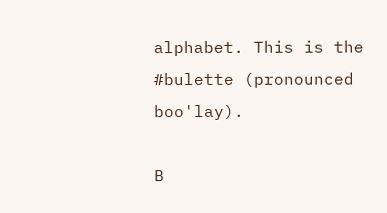alphabet. This is the #bulette (pronounced boo'lay).

B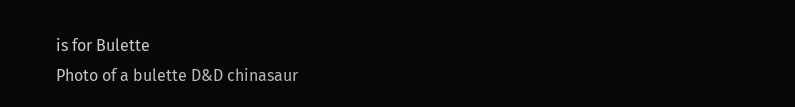is for Bulette
Photo of a bulette D&D chinasaur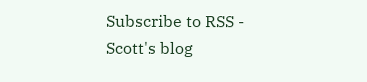Subscribe to RSS - Scott's blog